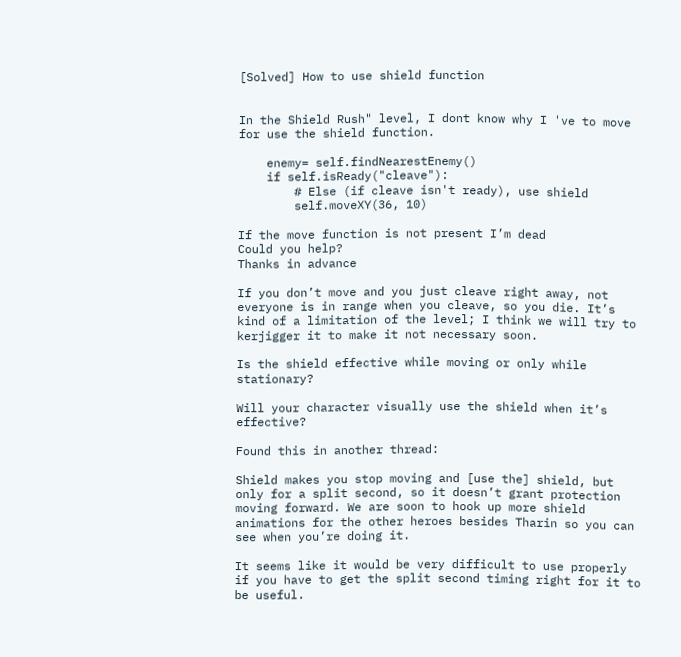[Solved] How to use shield function


In the Shield Rush" level, I dont know why I 've to move for use the shield function.

    enemy= self.findNearestEnemy()
    if self.isReady("cleave"):
        # Else (if cleave isn't ready), use shield
        self.moveXY(36, 10)

If the move function is not present I’m dead
Could you help?
Thanks in advance

If you don’t move and you just cleave right away, not everyone is in range when you cleave, so you die. It’s kind of a limitation of the level; I think we will try to kerjigger it to make it not necessary soon.

Is the shield effective while moving or only while stationary?

Will your character visually use the shield when it’s effective?

Found this in another thread:

Shield makes you stop moving and [use the] shield, but only for a split second, so it doesn’t grant protection moving forward. We are soon to hook up more shield animations for the other heroes besides Tharin so you can see when you’re doing it.

It seems like it would be very difficult to use properly if you have to get the split second timing right for it to be useful.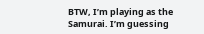BTW, I’m playing as the Samurai. I’m guessing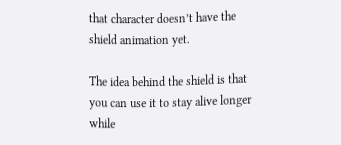that character doesn’t have the shield animation yet.

The idea behind the shield is that you can use it to stay alive longer while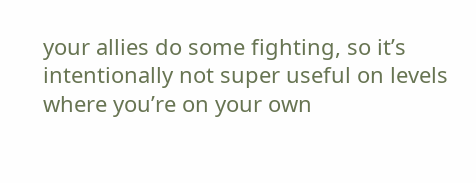your allies do some fighting, so it’s intentionally not super useful on levels where you’re on your own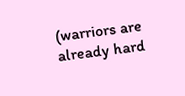(warriors are already hard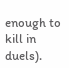enough to kill in duels).